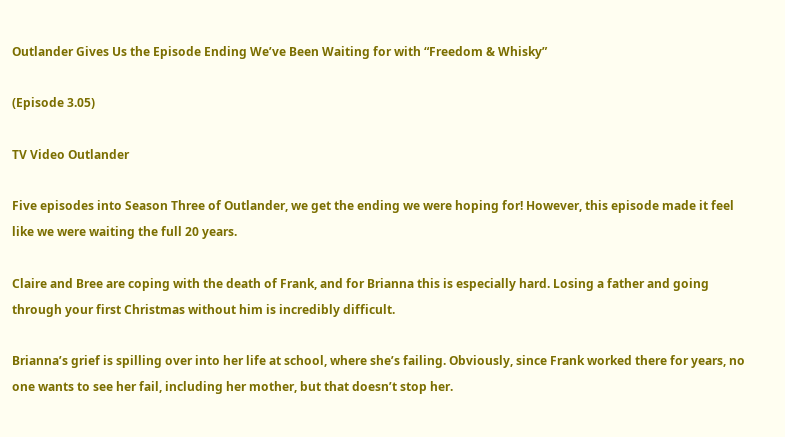Outlander Gives Us the Episode Ending We’ve Been Waiting for with “Freedom & Whisky”

(Episode 3.05)

TV Video Outlander

Five episodes into Season Three of Outlander, we get the ending we were hoping for! However, this episode made it feel like we were waiting the full 20 years.

Claire and Bree are coping with the death of Frank, and for Brianna this is especially hard. Losing a father and going through your first Christmas without him is incredibly difficult.

Brianna’s grief is spilling over into her life at school, where she’s failing. Obviously, since Frank worked there for years, no one wants to see her fail, including her mother, but that doesn’t stop her.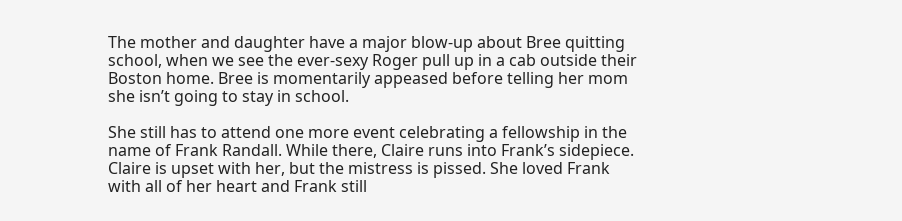The mother and daughter have a major blow-up about Bree quitting school, when we see the ever-sexy Roger pull up in a cab outside their Boston home. Bree is momentarily appeased before telling her mom she isn’t going to stay in school.

She still has to attend one more event celebrating a fellowship in the name of Frank Randall. While there, Claire runs into Frank’s sidepiece. Claire is upset with her, but the mistress is pissed. She loved Frank with all of her heart and Frank still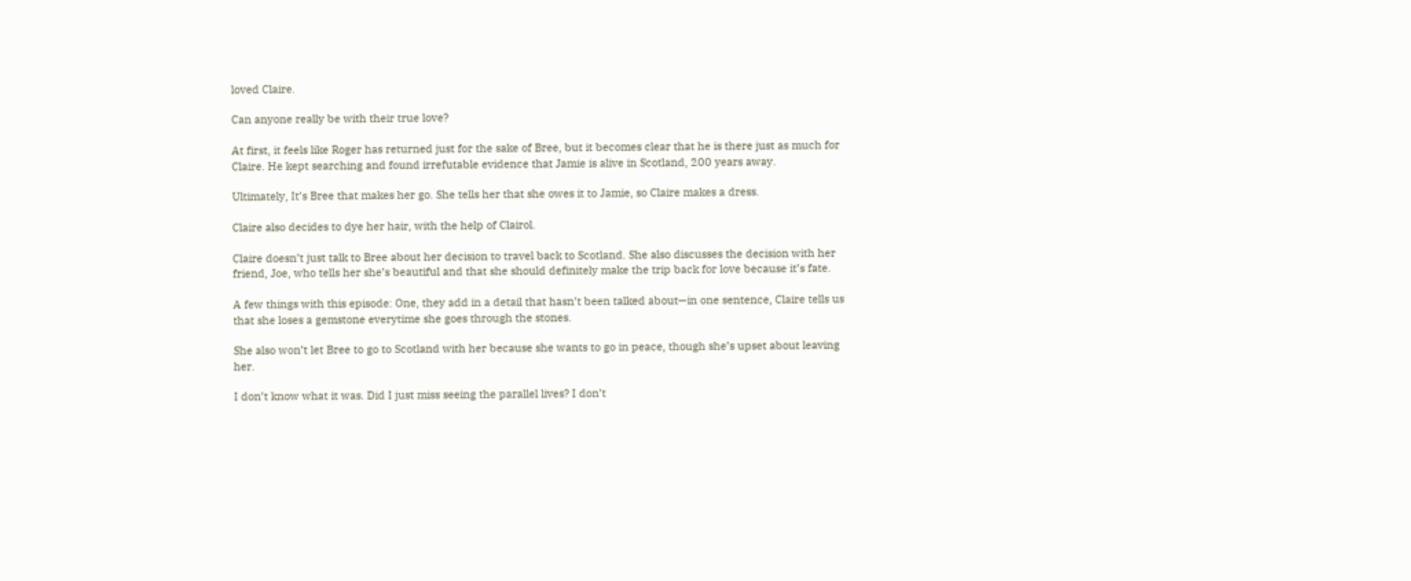loved Claire.

Can anyone really be with their true love?

At first, it feels like Roger has returned just for the sake of Bree, but it becomes clear that he is there just as much for Claire. He kept searching and found irrefutable evidence that Jamie is alive in Scotland, 200 years away.

Ultimately, It’s Bree that makes her go. She tells her that she owes it to Jamie, so Claire makes a dress.

Claire also decides to dye her hair, with the help of Clairol.

Claire doesn’t just talk to Bree about her decision to travel back to Scotland. She also discusses the decision with her friend, Joe, who tells her she’s beautiful and that she should definitely make the trip back for love because it’s fate.

A few things with this episode: One, they add in a detail that hasn’t been talked about—in one sentence, Claire tells us that she loses a gemstone everytime she goes through the stones.

She also won’t let Bree to go to Scotland with her because she wants to go in peace, though she’s upset about leaving her.

I don’t know what it was. Did I just miss seeing the parallel lives? I don’t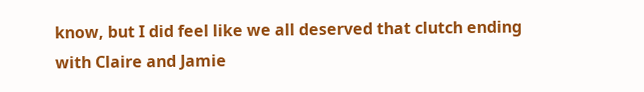know, but I did feel like we all deserved that clutch ending with Claire and Jamie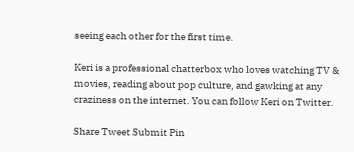seeing each other for the first time.

Keri is a professional chatterbox who loves watching TV & movies, reading about pop culture, and gawking at any craziness on the internet. You can follow Keri on Twitter.

Share Tweet Submit Pin